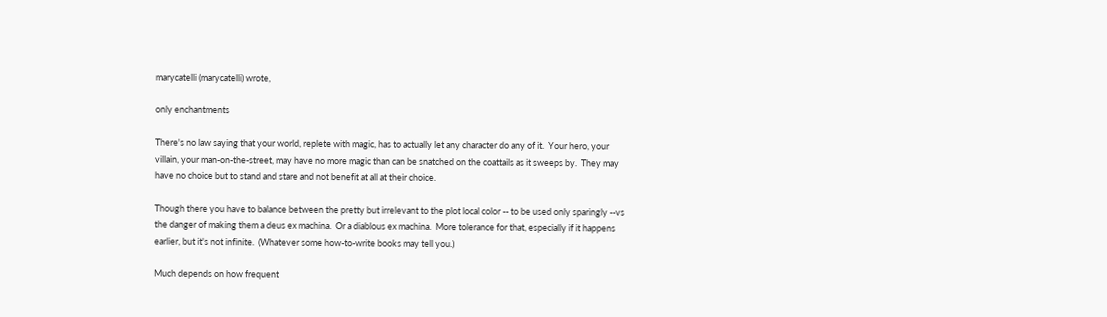marycatelli (marycatelli) wrote,

only enchantments

There's no law saying that your world, replete with magic, has to actually let any character do any of it.  Your hero, your villain, your man-on-the-street, may have no more magic than can be snatched on the coattails as it sweeps by.  They may have no choice but to stand and stare and not benefit at all at their choice.

Though there you have to balance between the pretty but irrelevant to the plot local color -- to be used only sparingly --vs the danger of making them a deus ex machina.  Or a diablous ex machina.  More tolerance for that, especially if it happens earlier, but it's not infinite.  (Whatever some how-to-write books may tell you.)

Much depends on how frequent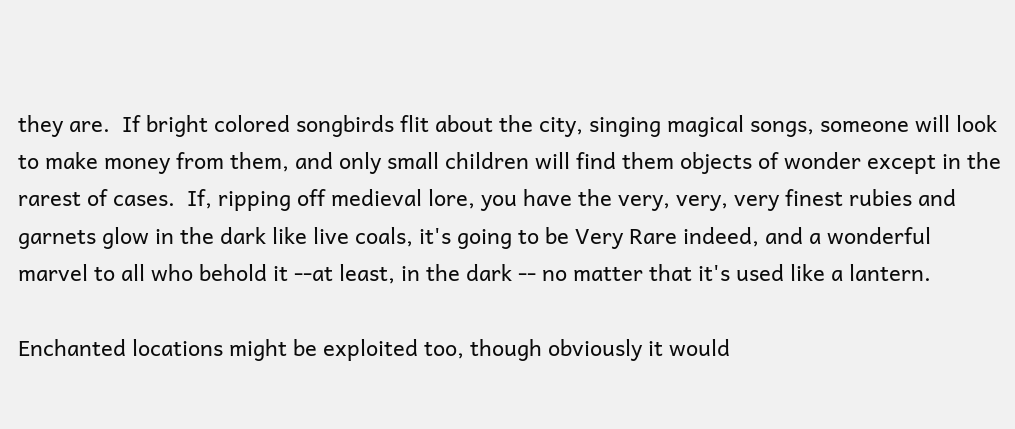they are.  If bright colored songbirds flit about the city, singing magical songs, someone will look to make money from them, and only small children will find them objects of wonder except in the rarest of cases.  If, ripping off medieval lore, you have the very, very, very finest rubies and garnets glow in the dark like live coals, it's going to be Very Rare indeed, and a wonderful marvel to all who behold it --at least, in the dark -- no matter that it's used like a lantern.

Enchanted locations might be exploited too, though obviously it would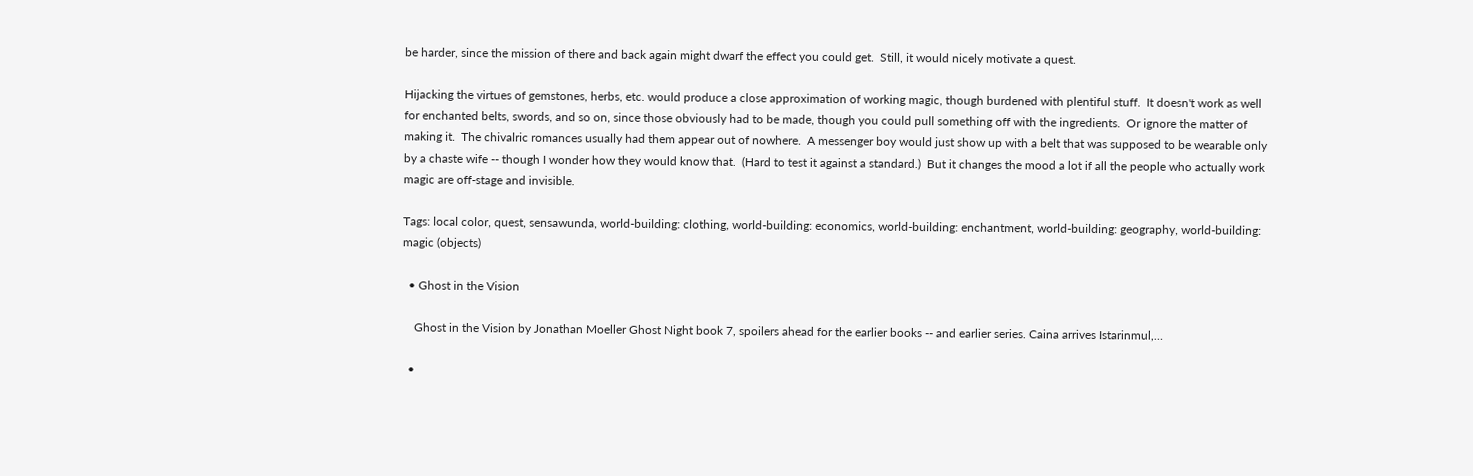be harder, since the mission of there and back again might dwarf the effect you could get.  Still, it would nicely motivate a quest.

Hijacking the virtues of gemstones, herbs, etc. would produce a close approximation of working magic, though burdened with plentiful stuff.  It doesn't work as well for enchanted belts, swords, and so on, since those obviously had to be made, though you could pull something off with the ingredients.  Or ignore the matter of making it.  The chivalric romances usually had them appear out of nowhere.  A messenger boy would just show up with a belt that was supposed to be wearable only by a chaste wife -- though I wonder how they would know that.  (Hard to test it against a standard.)  But it changes the mood a lot if all the people who actually work magic are off-stage and invisible.

Tags: local color, quest, sensawunda, world-building: clothing, world-building: economics, world-building: enchantment, world-building: geography, world-building: magic (objects)

  • Ghost in the Vision

    Ghost in the Vision by Jonathan Moeller Ghost Night book 7, spoilers ahead for the earlier books -- and earlier series. Caina arrives Istarinmul,…

  •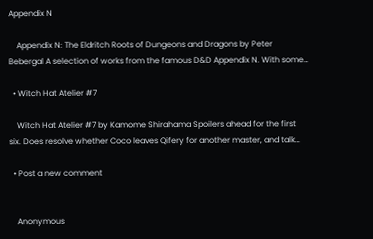Appendix N

    Appendix N: The Eldritch Roots of Dungeons and Dragons by Peter Bebergal A selection of works from the famous D&D Appendix N. With some…

  • Witch Hat Atelier #7

    Witch Hat Atelier #7 by Kamome Shirahama Spoilers ahead for the first six. Does resolve whether Coco leaves Qifery for another master, and talk…

  • Post a new comment


    Anonymous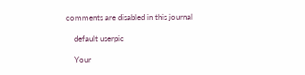comments are disabled in this journal

    default userpic

    Your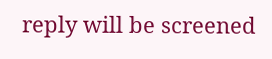reply will be screened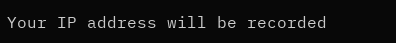Your IP address will be recorded